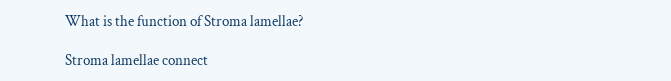What is the function of Stroma lamellae?

Stroma lamellae connect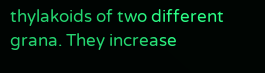thylakoids of two different grana. They increase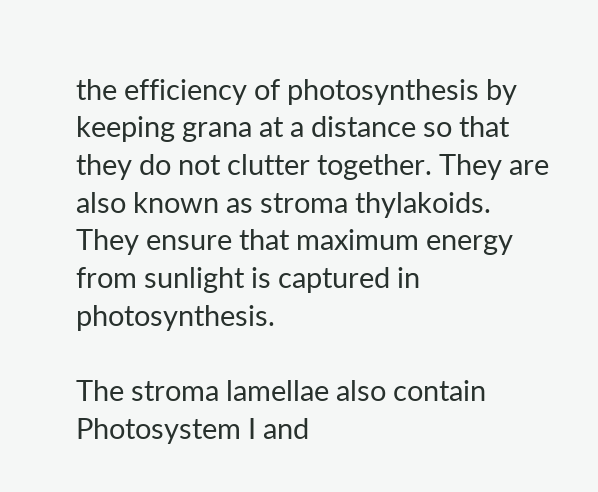the efficiency of photosynthesis by keeping grana at a distance so that they do not clutter together. They are also known as stroma thylakoids. They ensure that maximum energy from sunlight is captured in photosynthesis.

The stroma lamellae also contain Photosystem I and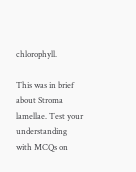chlorophyll.

This was in brief about Stroma lamellae. Test your understanding with MCQs on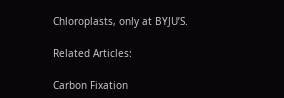Chloroplasts, only at BYJU’S.

Related Articles:

Carbon Fixation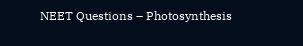NEET Questions – Photosynthesis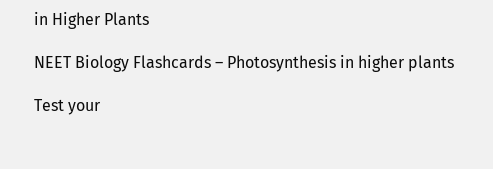in Higher Plants

NEET Biology Flashcards – Photosynthesis in higher plants

Test your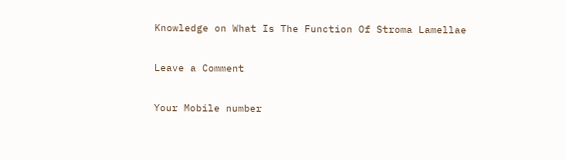Knowledge on What Is The Function Of Stroma Lamellae

Leave a Comment

Your Mobile number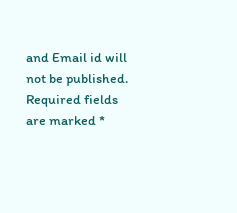and Email id will not be published. Required fields are marked *